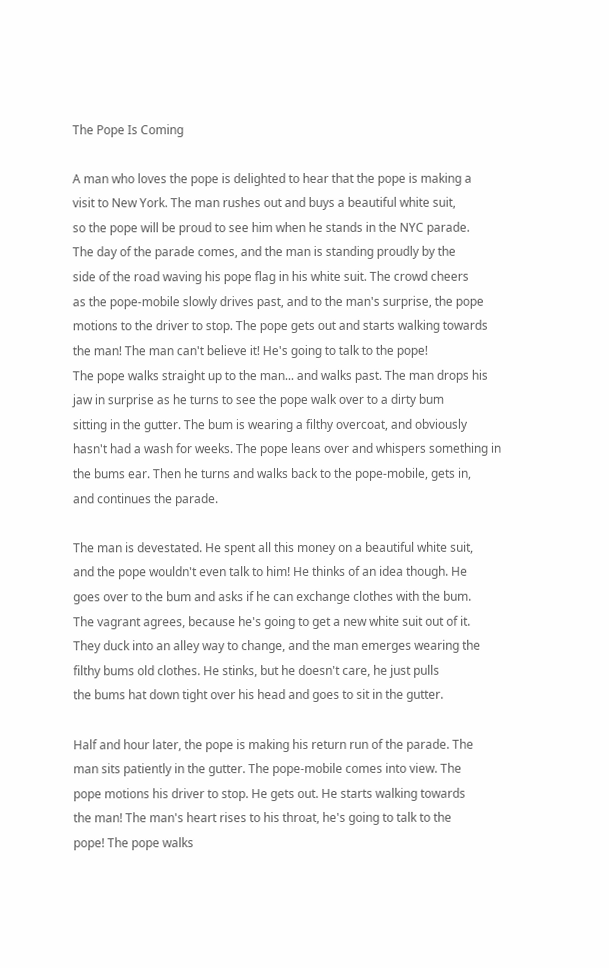The Pope Is Coming

A man who loves the pope is delighted to hear that the pope is making a
visit to New York. The man rushes out and buys a beautiful white suit,
so the pope will be proud to see him when he stands in the NYC parade.
The day of the parade comes, and the man is standing proudly by the
side of the road waving his pope flag in his white suit. The crowd cheers
as the pope-mobile slowly drives past, and to the man's surprise, the pope
motions to the driver to stop. The pope gets out and starts walking towards
the man! The man can't believe it! He's going to talk to the pope!
The pope walks straight up to the man... and walks past. The man drops his
jaw in surprise as he turns to see the pope walk over to a dirty bum
sitting in the gutter. The bum is wearing a filthy overcoat, and obviously
hasn't had a wash for weeks. The pope leans over and whispers something in
the bums ear. Then he turns and walks back to the pope-mobile, gets in,
and continues the parade.

The man is devestated. He spent all this money on a beautiful white suit,
and the pope wouldn't even talk to him! He thinks of an idea though. He
goes over to the bum and asks if he can exchange clothes with the bum.
The vagrant agrees, because he's going to get a new white suit out of it.
They duck into an alley way to change, and the man emerges wearing the
filthy bums old clothes. He stinks, but he doesn't care, he just pulls
the bums hat down tight over his head and goes to sit in the gutter.

Half and hour later, the pope is making his return run of the parade. The
man sits patiently in the gutter. The pope-mobile comes into view. The
pope motions his driver to stop. He gets out. He starts walking towards
the man! The man's heart rises to his throat, he's going to talk to the
pope! The pope walks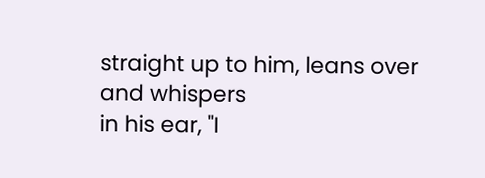straight up to him, leans over and whispers
in his ear, "I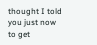thought I told you just now to get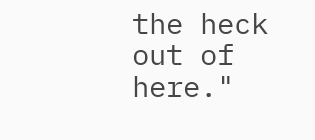the heck out of here."